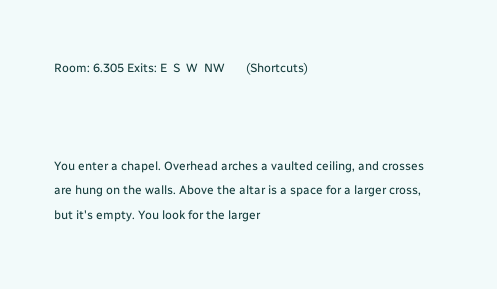Room: 6.305 Exits: E  S  W  NW       (Shortcuts)



You enter a chapel. Overhead arches a vaulted ceiling, and crosses are hung on the walls. Above the altar is a space for a larger cross, but it's empty. You look for the larger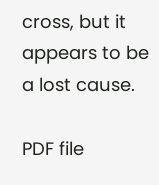cross, but it appears to be a lost cause.

PDF file